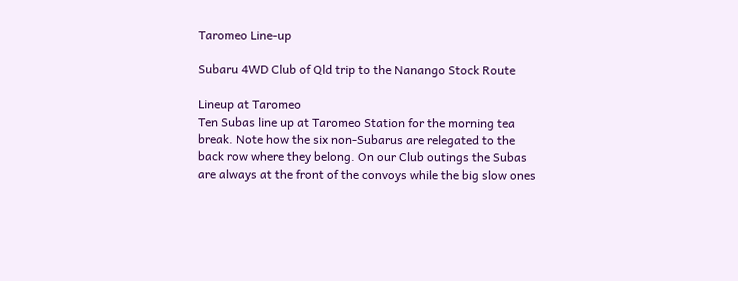Taromeo Line-up

Subaru 4WD Club of Qld trip to the Nanango Stock Route

Lineup at Taromeo
Ten Subas line up at Taromeo Station for the morning tea break. Note how the six non-Subarus are relegated to the back row where they belong. On our Club outings the Subas are always at the front of the convoys while the big slow ones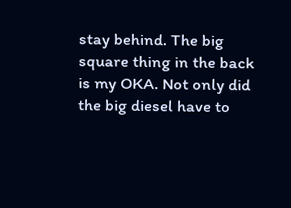stay behind. The big square thing in the back is my OKA. Not only did the big diesel have to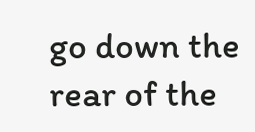go down the rear of the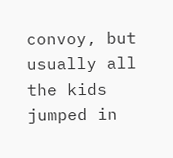convoy, but usually all the kids jumped in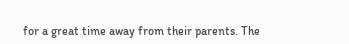for a great time away from their parents. The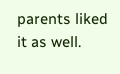parents liked it as well.